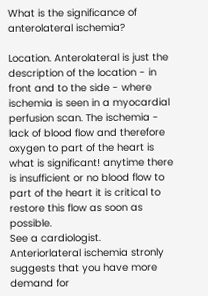What is the significance of anterolateral ischemia?

Location. Anterolateral is just the description of the location - in front and to the side - where ischemia is seen in a myocardial perfusion scan. The ischemia - lack of blood flow and therefore oxygen to part of the heart is what is significant! anytime there is insufficient or no blood flow to part of the heart it is critical to restore this flow as soon as possible.
See a cardiologist. Anteriorlateral ischemia stronly suggests that you have more demand for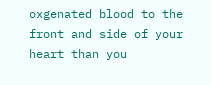oxgenated blood to the front and side of your heart than you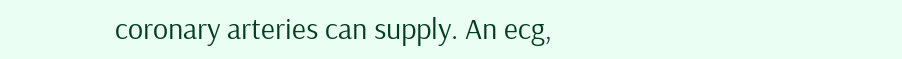coronary arteries can supply. An ecg,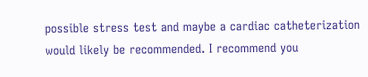possible stress test and maybe a cardiac catheterization would likely be recommended. I recommend you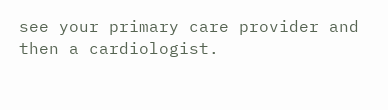see your primary care provider and then a cardiologist.